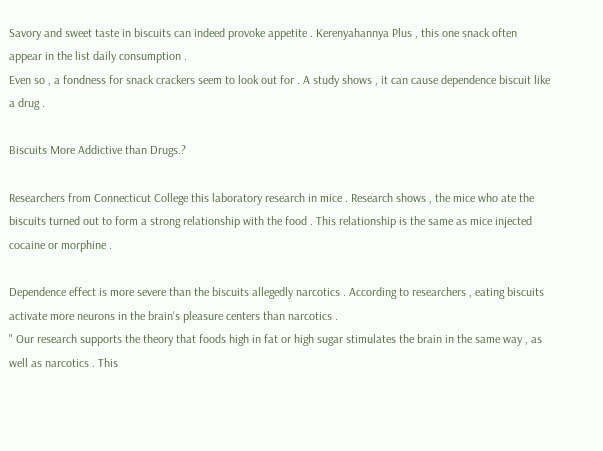Savory and sweet taste in biscuits can indeed provoke appetite . Kerenyahannya Plus , this one snack often appear in the list daily consumption .
Even so , a fondness for snack crackers seem to look out for . A study shows , it can cause dependence biscuit like a drug .

Biscuits More Addictive than Drugs.?

Researchers from Connecticut College this laboratory research in mice . Research shows , the mice who ate the biscuits turned out to form a strong relationship with the food . This relationship is the same as mice injected cocaine or morphine .

Dependence effect is more severe than the biscuits allegedly narcotics . According to researchers , eating biscuits activate more neurons in the brain's pleasure centers than narcotics .
" Our research supports the theory that foods high in fat or high sugar stimulates the brain in the same way , as well as narcotics . This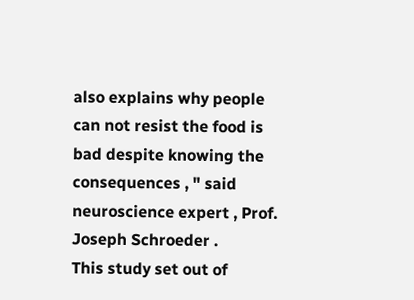also explains why people can not resist the food is bad despite knowing the consequences , " said neuroscience expert , Prof. Joseph Schroeder .
This study set out of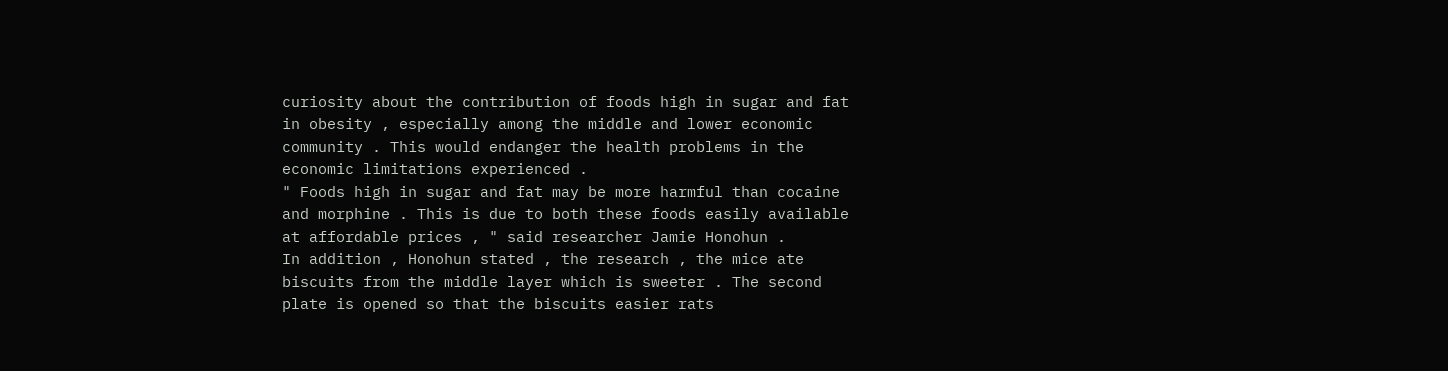curiosity about the contribution of foods high in sugar and fat in obesity , especially among the middle and lower economic community . This would endanger the health problems in the economic limitations experienced .
" Foods high in sugar and fat may be more harmful than cocaine and morphine . This is due to both these foods easily available at affordable prices , " said researcher Jamie Honohun .
In addition , Honohun stated , the research , the mice ate biscuits from the middle layer which is sweeter . The second plate is opened so that the biscuits easier rats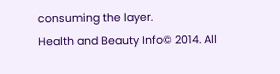consuming the layer.
Health and Beauty Info© 2014. All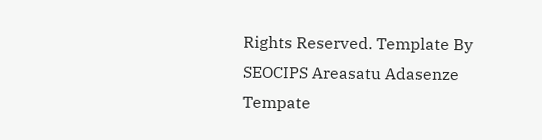Rights Reserved. Template By
SEOCIPS Areasatu Adasenze Tempate